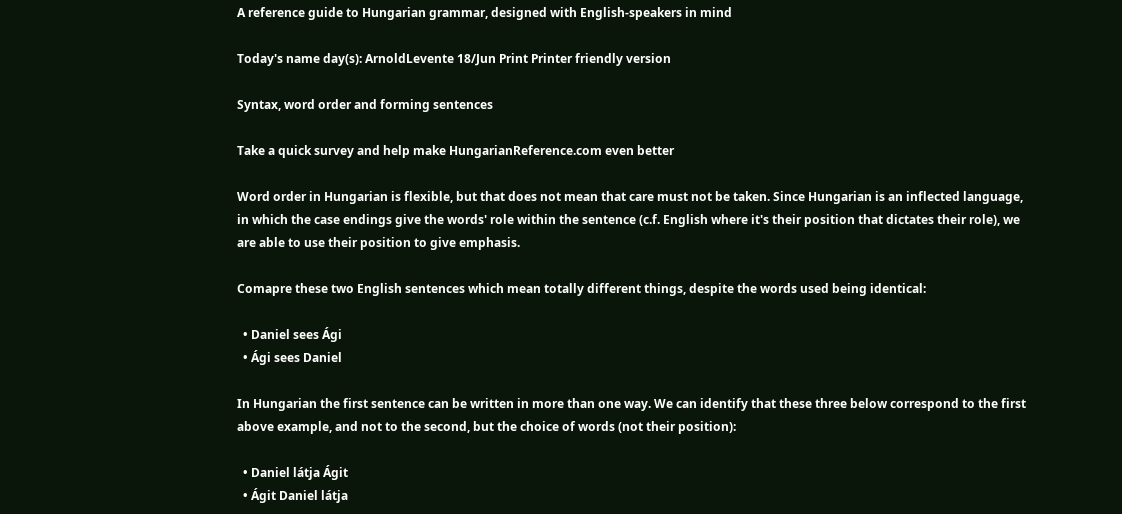A reference guide to Hungarian grammar, designed with English-speakers in mind

Today's name day(s): ArnoldLevente 18/Jun Print Printer friendly version

Syntax, word order and forming sentences

Take a quick survey and help make HungarianReference.com even better

Word order in Hungarian is flexible, but that does not mean that care must not be taken. Since Hungarian is an inflected language, in which the case endings give the words' role within the sentence (c.f. English where it's their position that dictates their role), we are able to use their position to give emphasis.

Comapre these two English sentences which mean totally different things, despite the words used being identical:

  • Daniel sees Ági
  • Ági sees Daniel

In Hungarian the first sentence can be written in more than one way. We can identify that these three below correspond to the first above example, and not to the second, but the choice of words (not their position):

  • Daniel látja Ágit
  • Ágit Daniel látja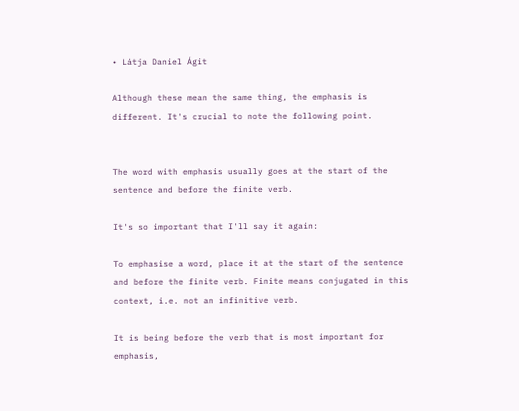• Látja Daniel Ágit

Although these mean the same thing, the emphasis is different. It's crucial to note the following point.


The word with emphasis usually goes at the start of the sentence and before the finite verb.

It's so important that I'll say it again:

To emphasise a word, place it at the start of the sentence and before the finite verb. Finite means conjugated in this context, i.e. not an infinitive verb.

It is being before the verb that is most important for emphasis,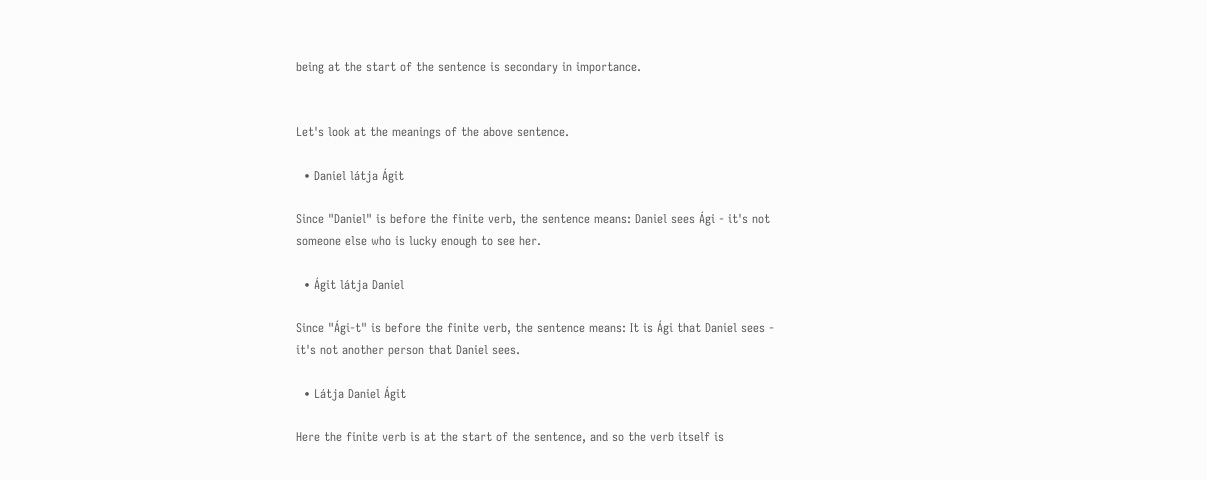being at the start of the sentence is secondary in importance.


Let's look at the meanings of the above sentence.

  • Daniel látja Ágit

Since "Daniel" is before the finite verb, the sentence means: Daniel sees Ági - it's not someone else who is lucky enough to see her.

  • Ágit látja Daniel

Since "Ági-t" is before the finite verb, the sentence means: It is Ági that Daniel sees - it's not another person that Daniel sees.

  • Látja Daniel Ágit

Here the finite verb is at the start of the sentence, and so the verb itself is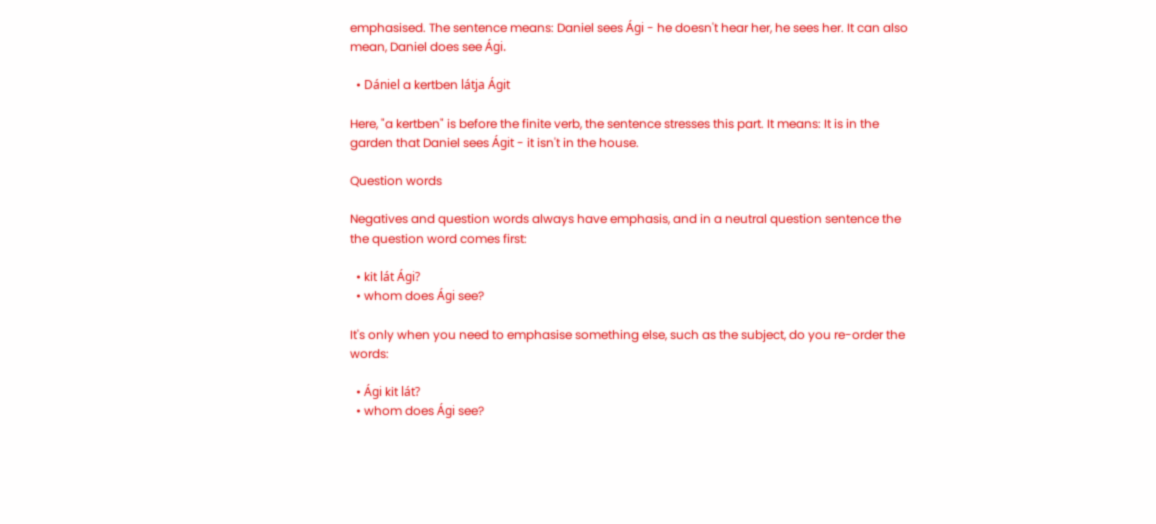emphasised. The sentence means: Daniel sees Ági - he doesn't hear her, he sees her. It can also mean, Daniel does see Ági.

  • Dániel a kertben látja Ágit

Here, "a kertben" is before the finite verb, the sentence stresses this part. It means: It is in the garden that Daniel sees Ágit - it isn't in the house.

Question words

Negatives and question words always have emphasis, and in a neutral question sentence the the question word comes first:

  • kit lát Ági?
  • whom does Ági see?

It's only when you need to emphasise something else, such as the subject, do you re-order the words:

  • Ági kit lát?
  • whom does Ági see?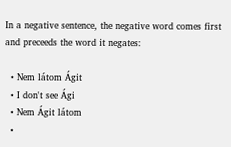In a negative sentence, the negative word comes first and preceeds the word it negates:

  • Nem látom Ágit
  • I don't see Ági
  • Nem Ágit látom
  •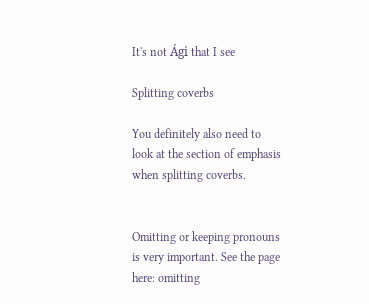It's not Ági that I see

Splitting coverbs

You definitely also need to look at the section of emphasis when splitting coverbs.


Omitting or keeping pronouns is very important. See the page here: omitting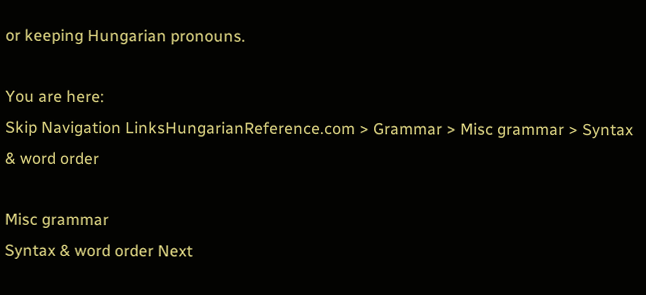or keeping Hungarian pronouns.

You are here:
Skip Navigation LinksHungarianReference.com > Grammar > Misc grammar > Syntax & word order

Misc grammar
Syntax & word order Next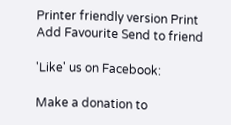Printer friendly version Print Add Favourite Send to friend

'Like' us on Facebook:

Make a donation to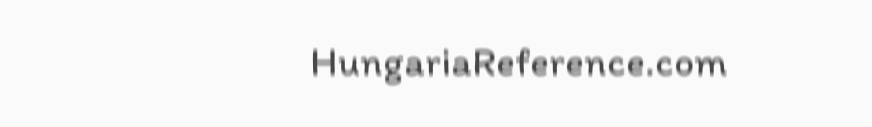HungariaReference.com